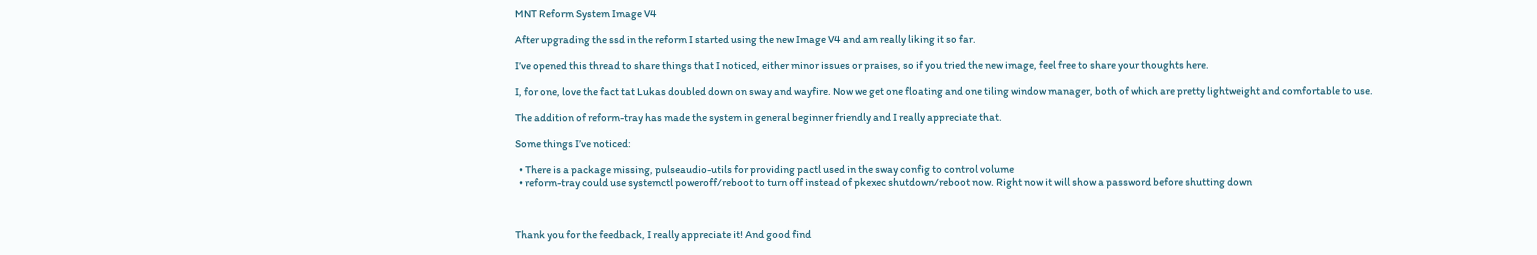MNT Reform System Image V4

After upgrading the ssd in the reform I started using the new Image V4 and am really liking it so far.

I’ve opened this thread to share things that I noticed, either minor issues or praises, so if you tried the new image, feel free to share your thoughts here.

I, for one, love the fact tat Lukas doubled down on sway and wayfire. Now we get one floating and one tiling window manager, both of which are pretty lightweight and comfortable to use.

The addition of reform-tray has made the system in general beginner friendly and I really appreciate that.

Some things I’ve noticed:

  • There is a package missing, pulseaudio-utils for providing pactl used in the sway config to control volume
  • reform-tray could use systemctl poweroff/reboot to turn off instead of pkexec shutdown/reboot now. Right now it will show a password before shutting down



Thank you for the feedback, I really appreciate it! And good find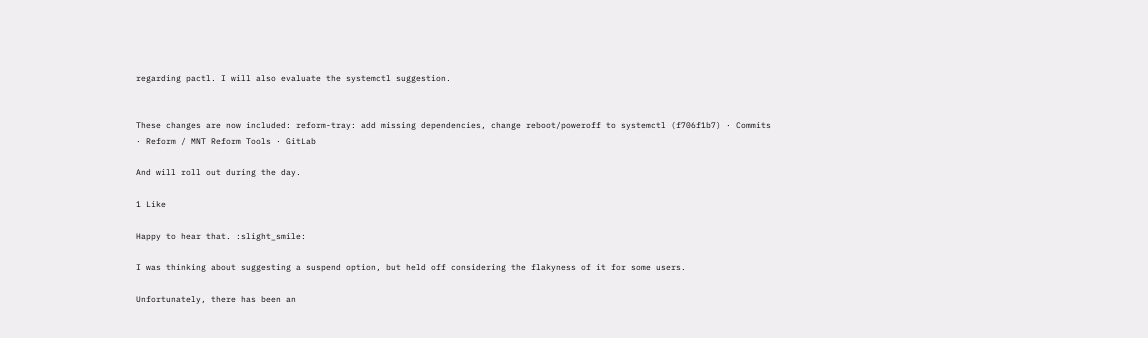regarding pactl. I will also evaluate the systemctl suggestion.


These changes are now included: reform-tray: add missing dependencies, change reboot/poweroff to systemctl (f706f1b7) · Commits · Reform / MNT Reform Tools · GitLab

And will roll out during the day.

1 Like

Happy to hear that. :slight_smile:

I was thinking about suggesting a suspend option, but held off considering the flakyness of it for some users.

Unfortunately, there has been an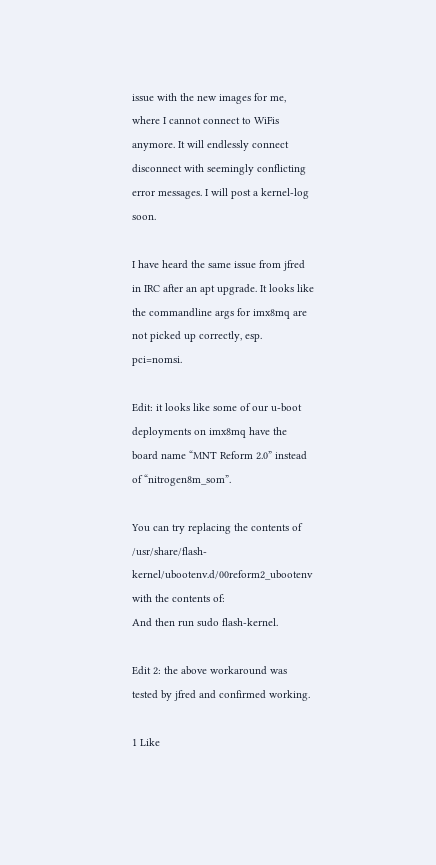issue with the new images for me, where I cannot connect to WiFis anymore. It will endlessly connect disconnect with seemingly conflicting error messages. I will post a kernel-log soon.

I have heard the same issue from jfred in IRC after an apt upgrade. It looks like the commandline args for imx8mq are not picked up correctly, esp. pci=nomsi.

Edit: it looks like some of our u-boot deployments on imx8mq have the board name “MNT Reform 2.0” instead of “nitrogen8m_som”.

You can try replacing the contents of /usr/share/flash-kernel/ubootenv.d/00reform2_ubootenv with the contents of:
And then run sudo flash-kernel.

Edit 2: the above workaround was tested by jfred and confirmed working.

1 Like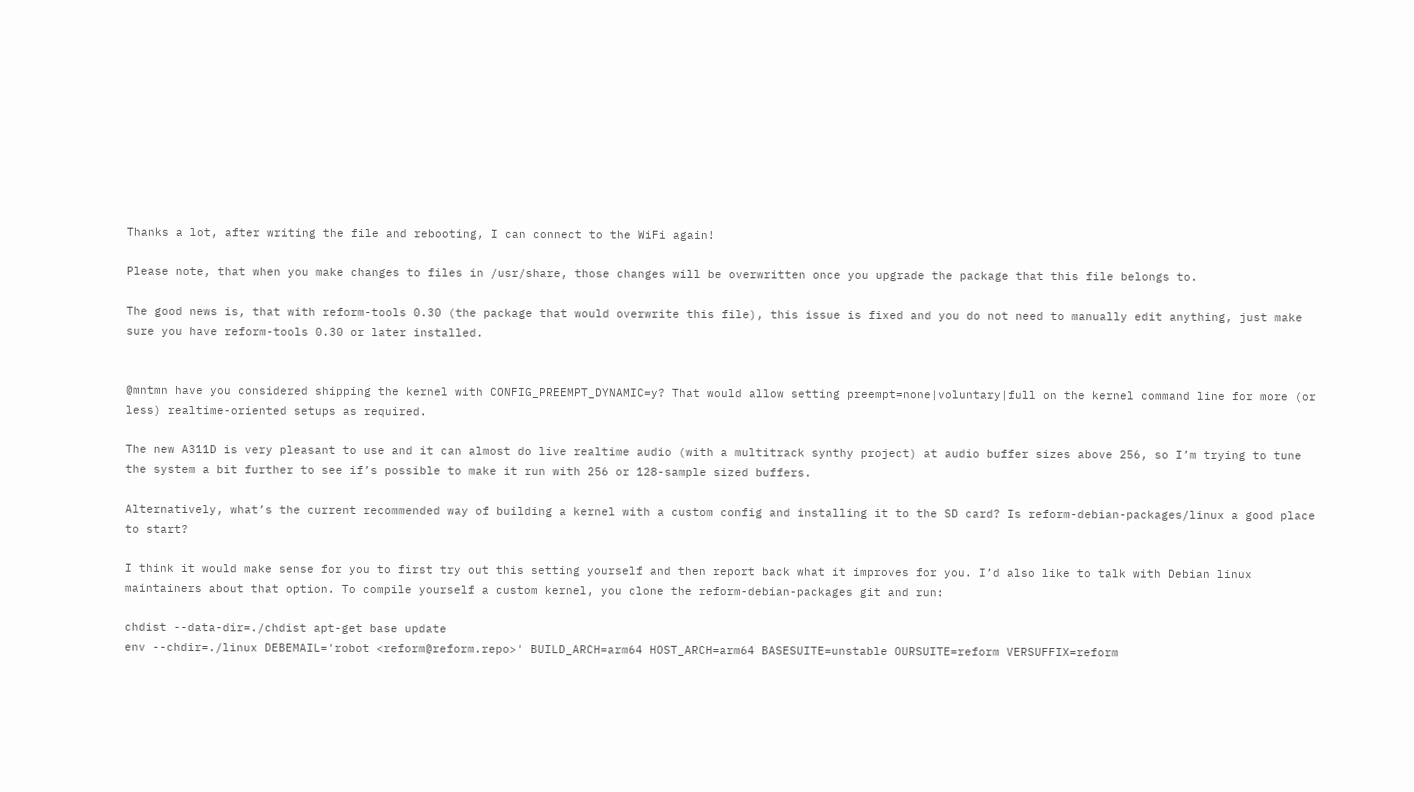Thanks a lot, after writing the file and rebooting, I can connect to the WiFi again!

Please note, that when you make changes to files in /usr/share, those changes will be overwritten once you upgrade the package that this file belongs to.

The good news is, that with reform-tools 0.30 (the package that would overwrite this file), this issue is fixed and you do not need to manually edit anything, just make sure you have reform-tools 0.30 or later installed.


@mntmn have you considered shipping the kernel with CONFIG_PREEMPT_DYNAMIC=y? That would allow setting preempt=none|voluntary|full on the kernel command line for more (or less) realtime-oriented setups as required.

The new A311D is very pleasant to use and it can almost do live realtime audio (with a multitrack synthy project) at audio buffer sizes above 256, so I’m trying to tune the system a bit further to see if’s possible to make it run with 256 or 128-sample sized buffers.

Alternatively, what’s the current recommended way of building a kernel with a custom config and installing it to the SD card? Is reform-debian-packages/linux a good place to start?

I think it would make sense for you to first try out this setting yourself and then report back what it improves for you. I’d also like to talk with Debian linux maintainers about that option. To compile yourself a custom kernel, you clone the reform-debian-packages git and run:

chdist --data-dir=./chdist apt-get base update
env --chdir=./linux DEBEMAIL='robot <reform@reform.repo>' BUILD_ARCH=arm64 HOST_ARCH=arm64 BASESUITE=unstable OURSUITE=reform VERSUFFIX=reform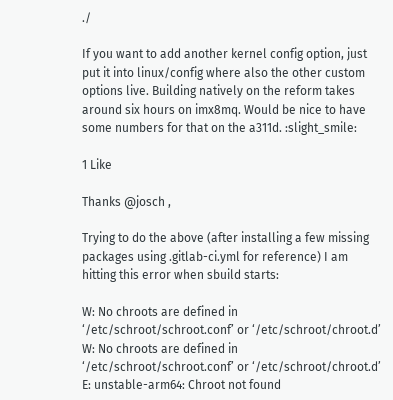./

If you want to add another kernel config option, just put it into linux/config where also the other custom options live. Building natively on the reform takes around six hours on imx8mq. Would be nice to have some numbers for that on the a311d. :slight_smile:

1 Like

Thanks @josch ,

Trying to do the above (after installing a few missing packages using .gitlab-ci.yml for reference) I am hitting this error when sbuild starts:

W: No chroots are defined in ‘/etc/schroot/schroot.conf’ or ‘/etc/schroot/chroot.d’
W: No chroots are defined in ‘/etc/schroot/schroot.conf’ or ‘/etc/schroot/chroot.d’
E: unstable-arm64: Chroot not found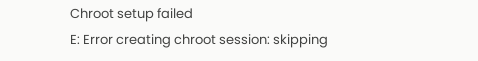Chroot setup failed
E: Error creating chroot session: skipping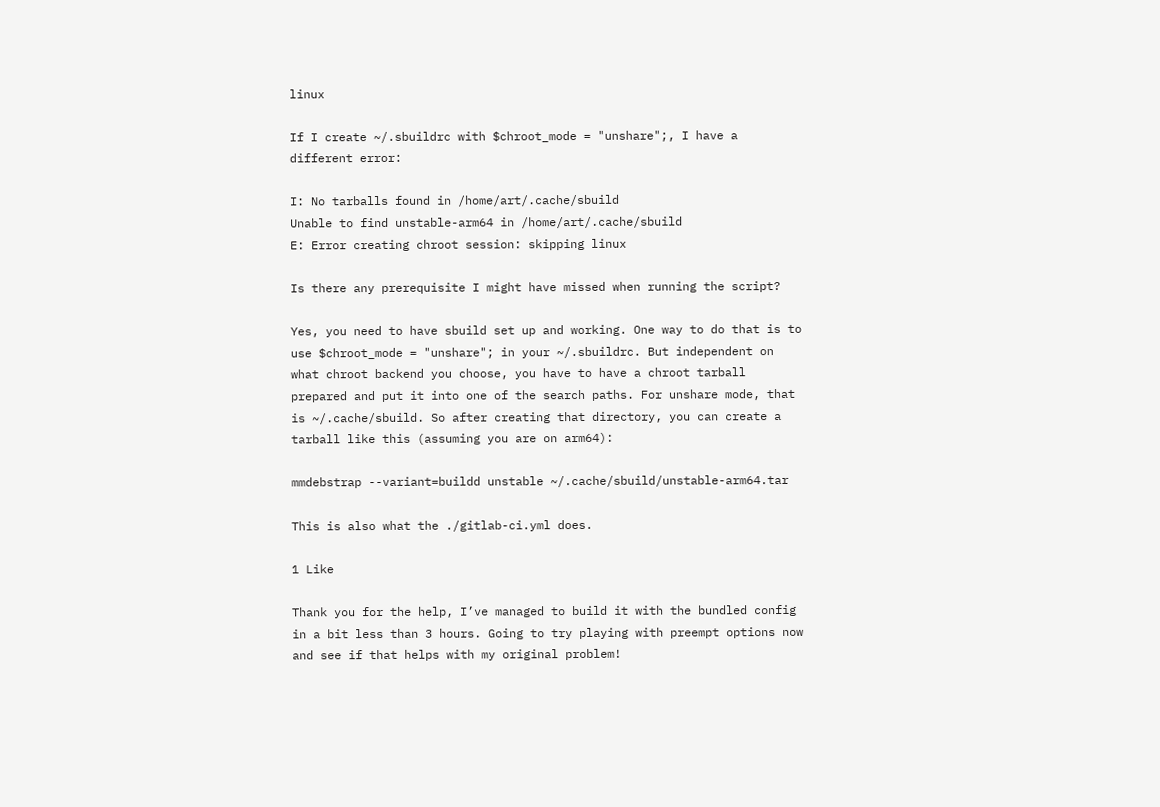linux

If I create ~/.sbuildrc with $chroot_mode = "unshare";, I have a different error:

I: No tarballs found in /home/art/.cache/sbuild
Unable to find unstable-arm64 in /home/art/.cache/sbuild
E: Error creating chroot session: skipping linux

Is there any prerequisite I might have missed when running the script?

Yes, you need to have sbuild set up and working. One way to do that is to use $chroot_mode = "unshare"; in your ~/.sbuildrc. But independent on what chroot backend you choose, you have to have a chroot tarball prepared and put it into one of the search paths. For unshare mode, that is ~/.cache/sbuild. So after creating that directory, you can create a tarball like this (assuming you are on arm64):

mmdebstrap --variant=buildd unstable ~/.cache/sbuild/unstable-arm64.tar

This is also what the ./gitlab-ci.yml does.

1 Like

Thank you for the help, I’ve managed to build it with the bundled config in a bit less than 3 hours. Going to try playing with preempt options now and see if that helps with my original problem!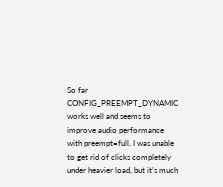So far CONFIG_PREEMPT_DYNAMIC works well and seems to improve audio performance with preempt=full. I was unable to get rid of clicks completely under heavier load, but it’s much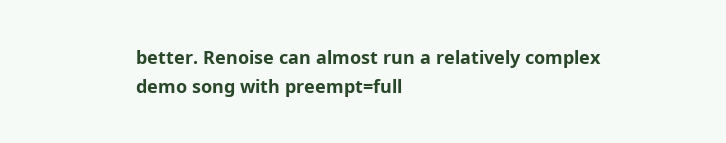better. Renoise can almost run a relatively complex demo song with preempt=full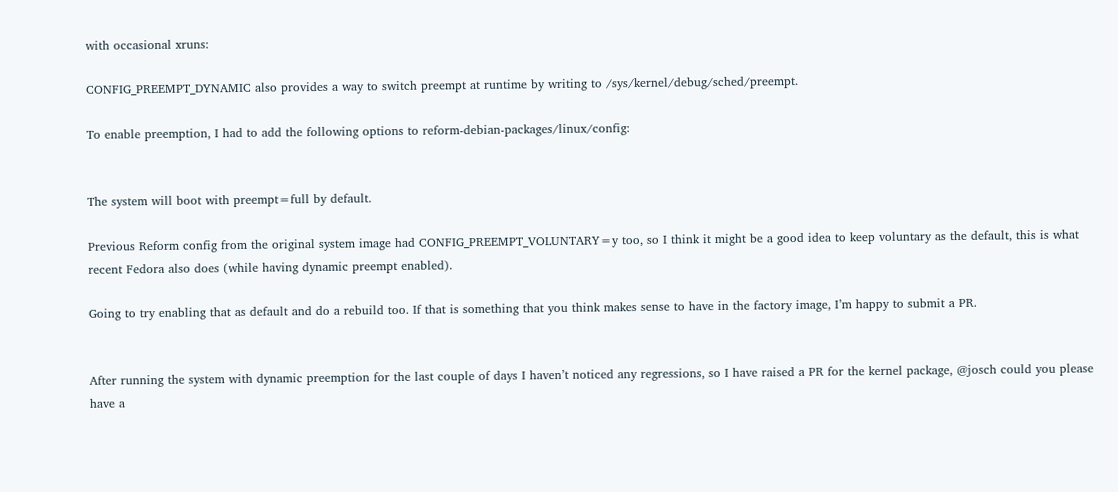with occasional xruns:

CONFIG_PREEMPT_DYNAMIC also provides a way to switch preempt at runtime by writing to /sys/kernel/debug/sched/preempt.

To enable preemption, I had to add the following options to reform-debian-packages/linux/config:


The system will boot with preempt=full by default.

Previous Reform config from the original system image had CONFIG_PREEMPT_VOLUNTARY=y too, so I think it might be a good idea to keep voluntary as the default, this is what recent Fedora also does (while having dynamic preempt enabled).

Going to try enabling that as default and do a rebuild too. If that is something that you think makes sense to have in the factory image, I’m happy to submit a PR.


After running the system with dynamic preemption for the last couple of days I haven’t noticed any regressions, so I have raised a PR for the kernel package, @josch could you please have a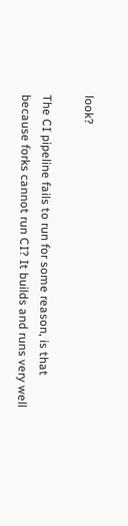look?

The CI pipeline fails to run for some reason, is that because forks cannot run CI? It builds and runs very well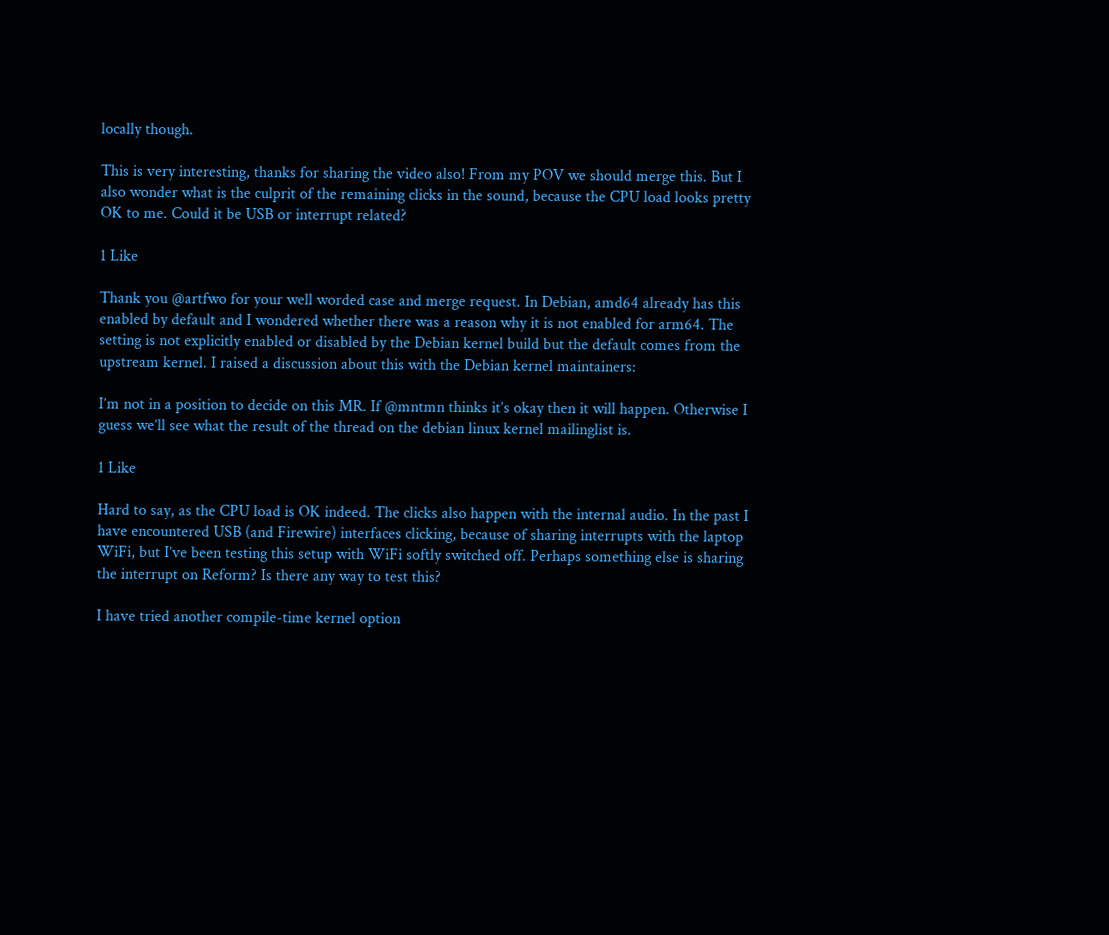locally though.

This is very interesting, thanks for sharing the video also! From my POV we should merge this. But I also wonder what is the culprit of the remaining clicks in the sound, because the CPU load looks pretty OK to me. Could it be USB or interrupt related?

1 Like

Thank you @artfwo for your well worded case and merge request. In Debian, amd64 already has this enabled by default and I wondered whether there was a reason why it is not enabled for arm64. The setting is not explicitly enabled or disabled by the Debian kernel build but the default comes from the upstream kernel. I raised a discussion about this with the Debian kernel maintainers:

I’m not in a position to decide on this MR. If @mntmn thinks it’s okay then it will happen. Otherwise I guess we’ll see what the result of the thread on the debian linux kernel mailinglist is.

1 Like

Hard to say, as the CPU load is OK indeed. The clicks also happen with the internal audio. In the past I have encountered USB (and Firewire) interfaces clicking, because of sharing interrupts with the laptop WiFi, but I’ve been testing this setup with WiFi softly switched off. Perhaps something else is sharing the interrupt on Reform? Is there any way to test this?

I have tried another compile-time kernel option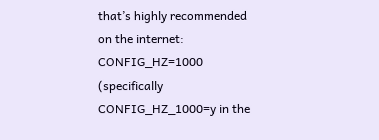that’s highly recommended on the internet: CONFIG_HZ=1000 (specifically CONFIG_HZ_1000=y in the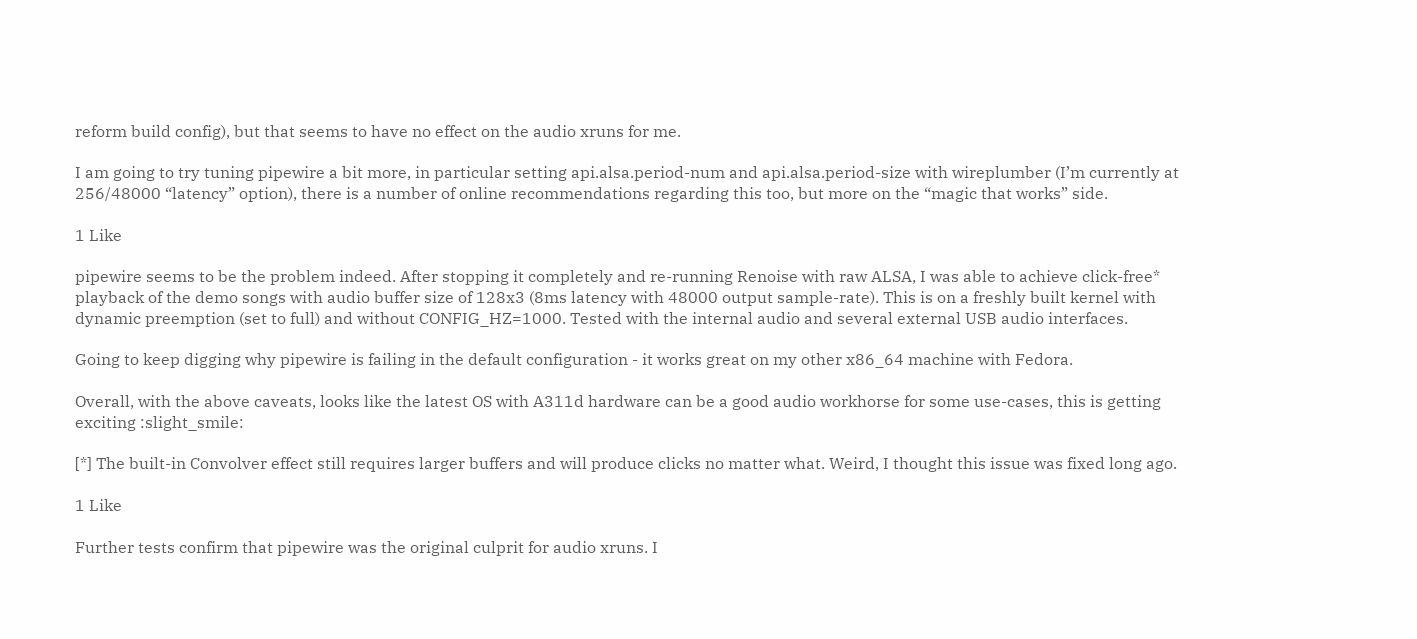reform build config), but that seems to have no effect on the audio xruns for me.

I am going to try tuning pipewire a bit more, in particular setting api.alsa.period-num and api.alsa.period-size with wireplumber (I’m currently at 256/48000 “latency” option), there is a number of online recommendations regarding this too, but more on the “magic that works” side.

1 Like

pipewire seems to be the problem indeed. After stopping it completely and re-running Renoise with raw ALSA, I was able to achieve click-free* playback of the demo songs with audio buffer size of 128x3 (8ms latency with 48000 output sample-rate). This is on a freshly built kernel with dynamic preemption (set to full) and without CONFIG_HZ=1000. Tested with the internal audio and several external USB audio interfaces.

Going to keep digging why pipewire is failing in the default configuration - it works great on my other x86_64 machine with Fedora.

Overall, with the above caveats, looks like the latest OS with A311d hardware can be a good audio workhorse for some use-cases, this is getting exciting :slight_smile:

[*] The built-in Convolver effect still requires larger buffers and will produce clicks no matter what. Weird, I thought this issue was fixed long ago.

1 Like

Further tests confirm that pipewire was the original culprit for audio xruns. I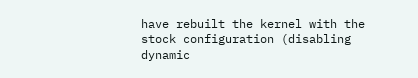have rebuilt the kernel with the stock configuration (disabling dynamic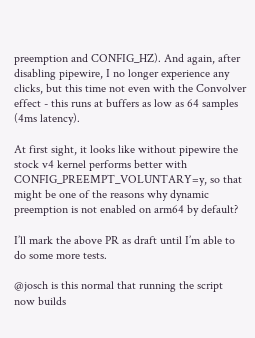preemption and CONFIG_HZ). And again, after disabling pipewire, I no longer experience any clicks, but this time not even with the Convolver effect - this runs at buffers as low as 64 samples (4ms latency).

At first sight, it looks like without pipewire the stock v4 kernel performs better with CONFIG_PREEMPT_VOLUNTARY=y, so that might be one of the reasons why dynamic preemption is not enabled on arm64 by default?

I’ll mark the above PR as draft until I’m able to do some more tests.

@josch is this normal that running the script now builds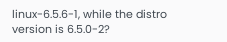linux-6.5.6-1, while the distro version is 6.5.0-2?